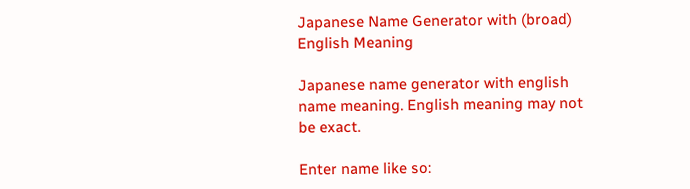Japanese Name Generator with (broad) English Meaning

Japanese name generator with english name meaning. English meaning may not be exact.

Enter name like so: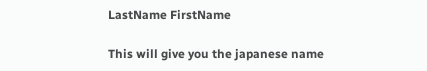LastName FirstName

This will give you the japanese name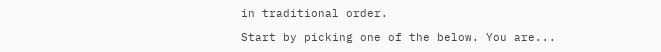in traditional order.

Start by picking one of the below. You are...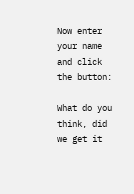Now enter your name and click the button:

What do you think, did we get it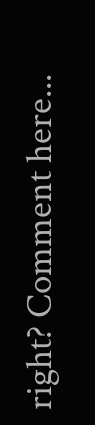right? Comment here...